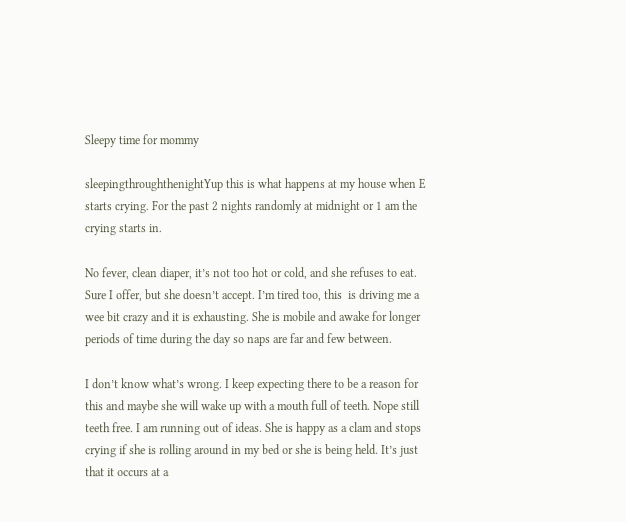Sleepy time for mommy

sleepingthroughthenightYup this is what happens at my house when E starts crying. For the past 2 nights randomly at midnight or 1 am the crying starts in.

No fever, clean diaper, it’s not too hot or cold, and she refuses to eat. Sure I offer, but she doesn’t accept. I’m tired too, this  is driving me a wee bit crazy and it is exhausting. She is mobile and awake for longer periods of time during the day so naps are far and few between.

I don’t know what’s wrong. I keep expecting there to be a reason for this and maybe she will wake up with a mouth full of teeth. Nope still teeth free. I am running out of ideas. She is happy as a clam and stops crying if she is rolling around in my bed or she is being held. It’s just that it occurs at a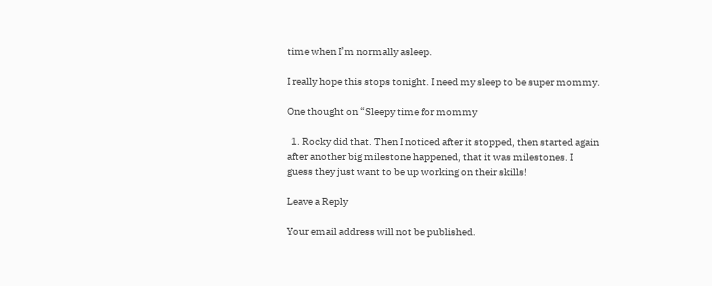time when I’m normally asleep.

I really hope this stops tonight. I need my sleep to be super mommy.

One thought on “Sleepy time for mommy

  1. Rocky did that. Then I noticed after it stopped, then started again after another big milestone happened, that it was milestones. I guess they just want to be up working on their skills!

Leave a Reply

Your email address will not be published.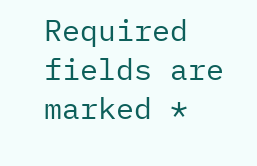Required fields are marked *